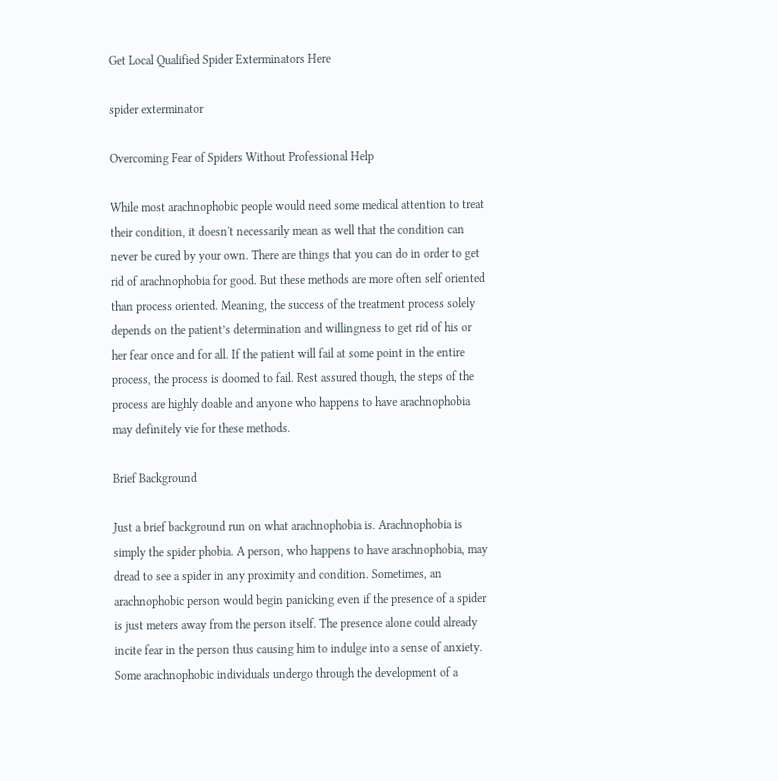Get Local Qualified Spider Exterminators Here

spider exterminator

Overcoming Fear of Spiders Without Professional Help

While most arachnophobic people would need some medical attention to treat their condition, it doesn't necessarily mean as well that the condition can never be cured by your own. There are things that you can do in order to get rid of arachnophobia for good. But these methods are more often self oriented than process oriented. Meaning, the success of the treatment process solely depends on the patient’s determination and willingness to get rid of his or her fear once and for all. If the patient will fail at some point in the entire process, the process is doomed to fail. Rest assured though, the steps of the process are highly doable and anyone who happens to have arachnophobia may definitely vie for these methods.

Brief Background

Just a brief background run on what arachnophobia is. Arachnophobia is simply the spider phobia. A person, who happens to have arachnophobia, may dread to see a spider in any proximity and condition. Sometimes, an arachnophobic person would begin panicking even if the presence of a spider is just meters away from the person itself. The presence alone could already incite fear in the person thus causing him to indulge into a sense of anxiety. Some arachnophobic individuals undergo through the development of a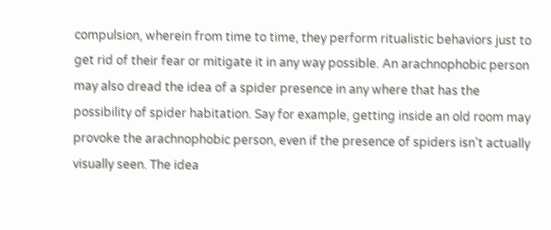compulsion, wherein from time to time, they perform ritualistic behaviors just to get rid of their fear or mitigate it in any way possible. An arachnophobic person may also dread the idea of a spider presence in any where that has the possibility of spider habitation. Say for example, getting inside an old room may provoke the arachnophobic person, even if the presence of spiders isn't actually visually seen. The idea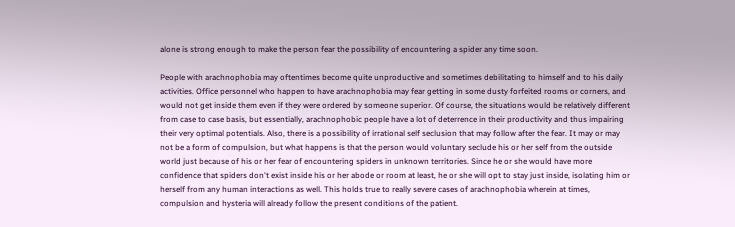alone is strong enough to make the person fear the possibility of encountering a spider any time soon.

People with arachnophobia may oftentimes become quite unproductive and sometimes debilitating to himself and to his daily activities. Office personnel who happen to have arachnophobia may fear getting in some dusty forfeited rooms or corners, and would not get inside them even if they were ordered by someone superior. Of course, the situations would be relatively different from case to case basis, but essentially, arachnophobic people have a lot of deterrence in their productivity and thus impairing their very optimal potentials. Also, there is a possibility of irrational self seclusion that may follow after the fear. It may or may not be a form of compulsion, but what happens is that the person would voluntary seclude his or her self from the outside world just because of his or her fear of encountering spiders in unknown territories. Since he or she would have more confidence that spiders don't exist inside his or her abode or room at least, he or she will opt to stay just inside, isolating him or herself from any human interactions as well. This holds true to really severe cases of arachnophobia wherein at times, compulsion and hysteria will already follow the present conditions of the patient.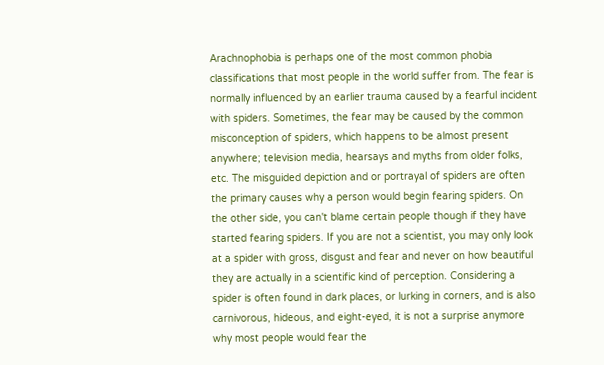Arachnophobia is perhaps one of the most common phobia classifications that most people in the world suffer from. The fear is normally influenced by an earlier trauma caused by a fearful incident with spiders. Sometimes, the fear may be caused by the common misconception of spiders, which happens to be almost present anywhere; television media, hearsays and myths from older folks, etc. The misguided depiction and or portrayal of spiders are often the primary causes why a person would begin fearing spiders. On the other side, you can't blame certain people though if they have started fearing spiders. If you are not a scientist, you may only look at a spider with gross, disgust and fear and never on how beautiful they are actually in a scientific kind of perception. Considering a spider is often found in dark places, or lurking in corners, and is also carnivorous, hideous, and eight-eyed, it is not a surprise anymore why most people would fear the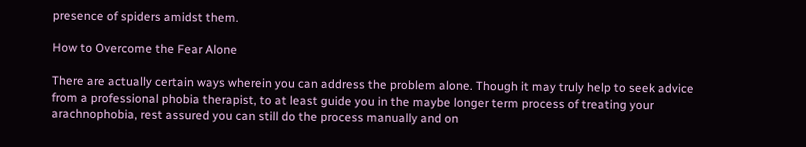presence of spiders amidst them.

How to Overcome the Fear Alone

There are actually certain ways wherein you can address the problem alone. Though it may truly help to seek advice from a professional phobia therapist, to at least guide you in the maybe longer term process of treating your arachnophobia, rest assured you can still do the process manually and on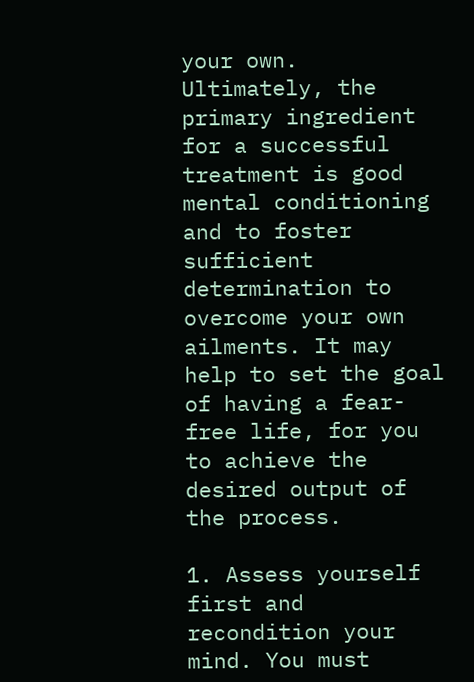your own. Ultimately, the primary ingredient for a successful treatment is good mental conditioning and to foster sufficient determination to overcome your own ailments. It may help to set the goal of having a fear-free life, for you to achieve the desired output of the process.

1. Assess yourself first and recondition your mind. You must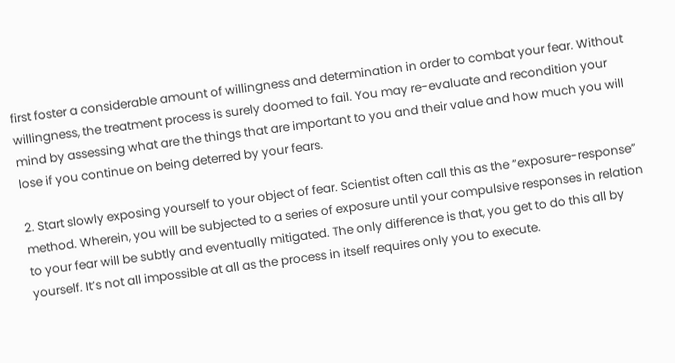first foster a considerable amount of willingness and determination in order to combat your fear. Without willingness, the treatment process is surely doomed to fail. You may re-evaluate and recondition your mind by assessing what are the things that are important to you and their value and how much you will lose if you continue on being deterred by your fears.

2. Start slowly exposing yourself to your object of fear. Scientist often call this as the “exposure-response” method. Wherein, you will be subjected to a series of exposure until your compulsive responses in relation to your fear will be subtly and eventually mitigated. The only difference is that, you get to do this all by yourself. It’s not all impossible at all as the process in itself requires only you to execute.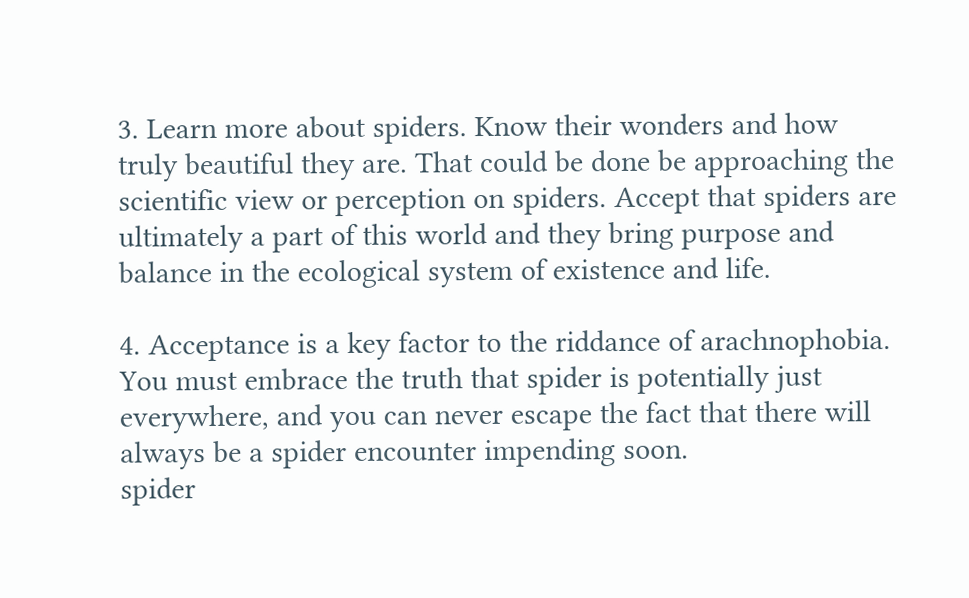3. Learn more about spiders. Know their wonders and how truly beautiful they are. That could be done be approaching the scientific view or perception on spiders. Accept that spiders are ultimately a part of this world and they bring purpose and balance in the ecological system of existence and life.

4. Acceptance is a key factor to the riddance of arachnophobia. You must embrace the truth that spider is potentially just everywhere, and you can never escape the fact that there will always be a spider encounter impending soon.
spider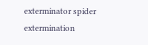exterminator spider extermination